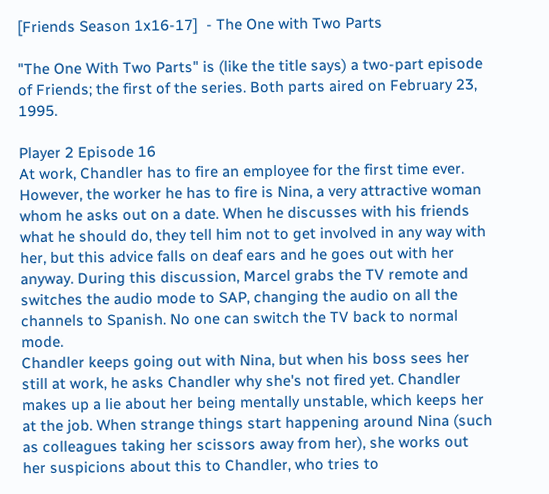[Friends Season 1x16-17]  - The One with Two Parts

"The One With Two Parts" is (like the title says) a two-part episode of Friends; the first of the series. Both parts aired on February 23, 1995.

Player 2 Episode 16
At work, Chandler has to fire an employee for the first time ever. However, the worker he has to fire is Nina, a very attractive woman whom he asks out on a date. When he discusses with his friends what he should do, they tell him not to get involved in any way with her, but this advice falls on deaf ears and he goes out with her anyway. During this discussion, Marcel grabs the TV remote and switches the audio mode to SAP, changing the audio on all the channels to Spanish. No one can switch the TV back to normal mode.
Chandler keeps going out with Nina, but when his boss sees her still at work, he asks Chandler why she's not fired yet. Chandler makes up a lie about her being mentally unstable, which keeps her at the job. When strange things start happening around Nina (such as colleagues taking her scissors away from her), she works out her suspicions about this to Chandler, who tries to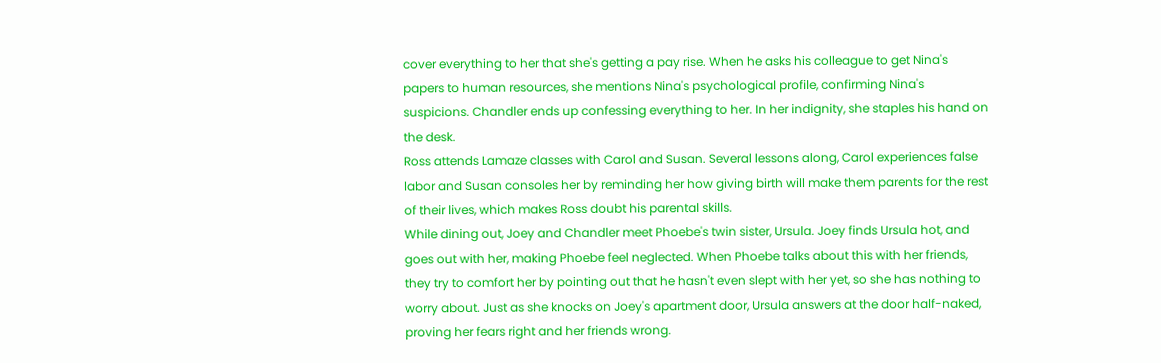cover everything to her that she's getting a pay rise. When he asks his colleague to get Nina's papers to human resources, she mentions Nina's psychological profile, confirming Nina's suspicions. Chandler ends up confessing everything to her. In her indignity, she staples his hand on the desk.
Ross attends Lamaze classes with Carol and Susan. Several lessons along, Carol experiences false labor and Susan consoles her by reminding her how giving birth will make them parents for the rest of their lives, which makes Ross doubt his parental skills.
While dining out, Joey and Chandler meet Phoebe's twin sister, Ursula. Joey finds Ursula hot, and goes out with her, making Phoebe feel neglected. When Phoebe talks about this with her friends, they try to comfort her by pointing out that he hasn't even slept with her yet, so she has nothing to worry about. Just as she knocks on Joey's apartment door, Ursula answers at the door half-naked, proving her fears right and her friends wrong.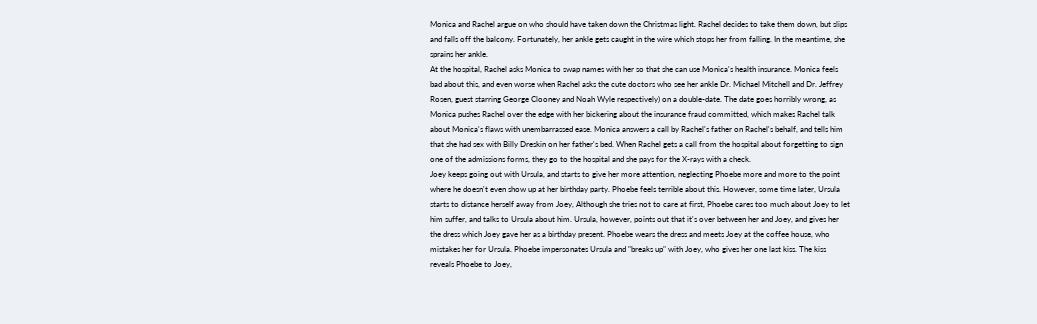Monica and Rachel argue on who should have taken down the Christmas light. Rachel decides to take them down, but slips and falls off the balcony. Fortunately, her ankle gets caught in the wire which stops her from falling. In the meantime, she sprains her ankle.
At the hospital, Rachel asks Monica to swap names with her so that she can use Monica's health insurance. Monica feels bad about this, and even worse when Rachel asks the cute doctors who see her ankle Dr. Michael Mitchell and Dr. Jeffrey Rosen, guest starring George Clooney and Noah Wyle respectively) on a double-date. The date goes horribly wrong, as Monica pushes Rachel over the edge with her bickering about the insurance fraud committed, which makes Rachel talk about Monica's flaws with unembarrassed ease. Monica answers a call by Rachel's father on Rachel's behalf, and tells him that she had sex with Billy Dreskin on her father's bed. When Rachel gets a call from the hospital about forgetting to sign one of the admissions forms, they go to the hospital and she pays for the X-rays with a check.
Joey keeps going out with Ursula, and starts to give her more attention, neglecting Phoebe more and more to the point where he doesn't even show up at her birthday party. Phoebe feels terrible about this. However, some time later, Ursula starts to distance herself away from Joey, Although she tries not to care at first, Phoebe cares too much about Joey to let him suffer, and talks to Ursula about him. Ursula, however, points out that it's over between her and Joey, and gives her the dress which Joey gave her as a birthday present. Phoebe wears the dress and meets Joey at the coffee house, who mistakes her for Ursula. Phoebe impersonates Ursula and "breaks up" with Joey, who gives her one last kiss. The kiss reveals Phoebe to Joey,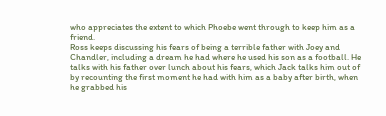who appreciates the extent to which Phoebe went through to keep him as a friend.
Ross keeps discussing his fears of being a terrible father with Joey and Chandler, including a dream he had where he used his son as a football. He talks with his father over lunch about his fears, which Jack talks him out of by recounting the first moment he had with him as a baby after birth, when he grabbed his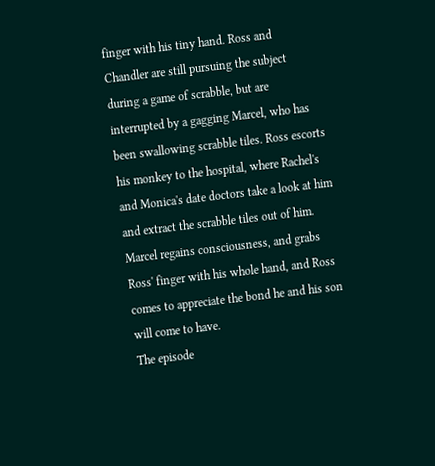finger with his tiny hand. Ross and Chandler are still pursuing the subject during a game of scrabble, but are interrupted by a gagging Marcel, who has been swallowing scrabble tiles. Ross escorts his monkey to the hospital, where Rachel's and Monica's date doctors take a look at him and extract the scrabble tiles out of him. Marcel regains consciousness, and grabs Ross' finger with his whole hand, and Ross comes to appreciate the bond he and his son will come to have.
The episode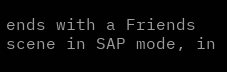ends with a Friends scene in SAP mode, in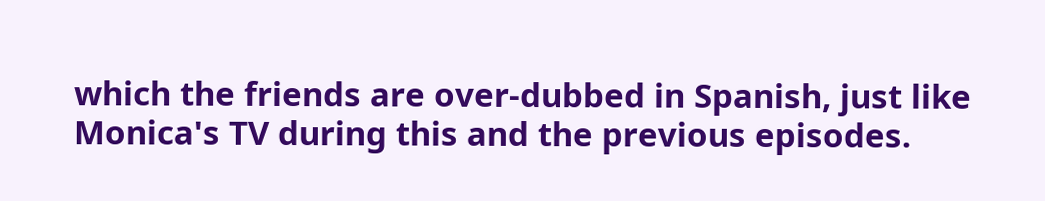which the friends are over-dubbed in Spanish, just like Monica's TV during this and the previous episodes.